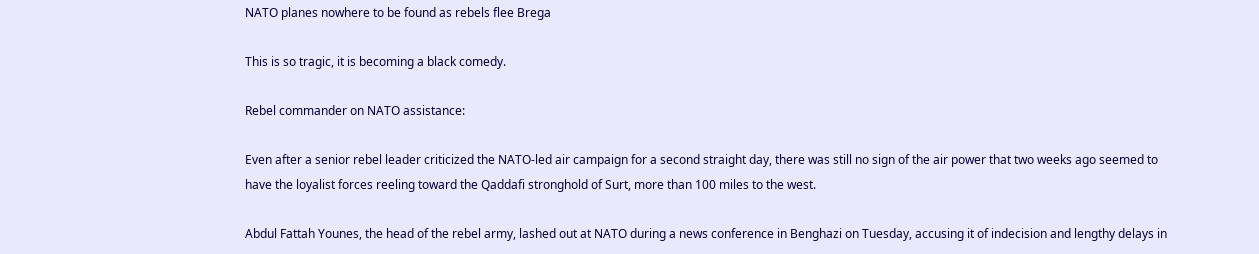NATO planes nowhere to be found as rebels flee Brega

This is so tragic, it is becoming a black comedy.

Rebel commander on NATO assistance:

Even after a senior rebel leader criticized the NATO-led air campaign for a second straight day, there was still no sign of the air power that two weeks ago seemed to have the loyalist forces reeling toward the Qaddafi stronghold of Surt, more than 100 miles to the west.

Abdul Fattah Younes, the head of the rebel army, lashed out at NATO during a news conference in Benghazi on Tuesday, accusing it of indecision and lengthy delays in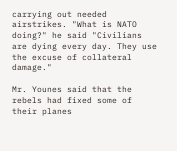carrying out needed airstrikes. "What is NATO doing?" he said "Civilians are dying every day. They use the excuse of collateral damage."

Mr. Younes said that the rebels had fixed some of their planes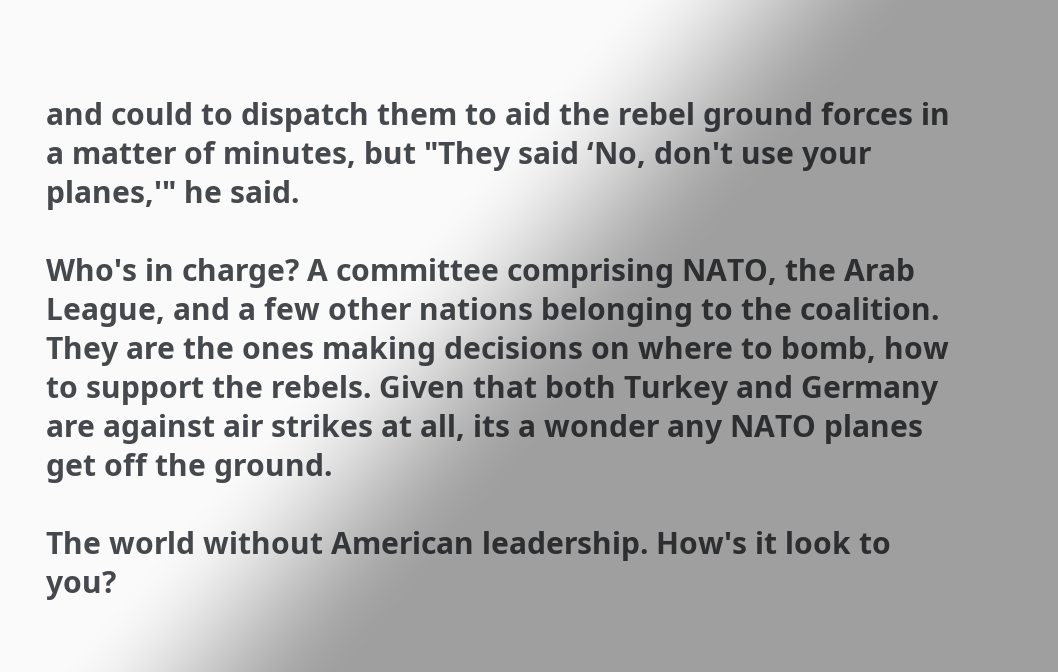and could to dispatch them to aid the rebel ground forces in a matter of minutes, but "They said ‘No, don't use your planes,'" he said.

Who's in charge? A committee comprising NATO, the Arab League, and a few other nations belonging to the coalition. They are the ones making decisions on where to bomb, how to support the rebels. Given that both Turkey and Germany are against air strikes at all, its a wonder any NATO planes get off the ground.

The world without American leadership. How's it look to you?